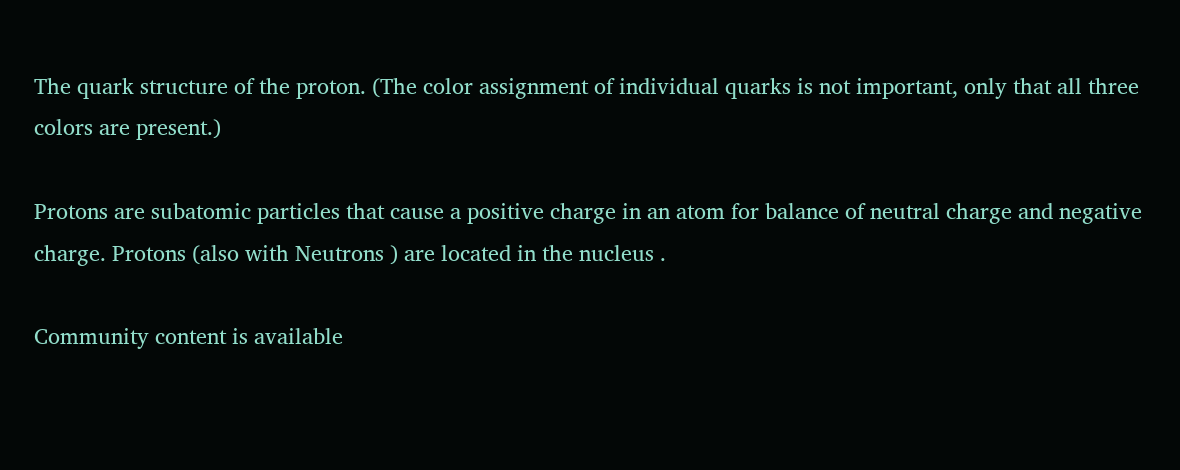The quark structure of the proton. (The color assignment of individual quarks is not important, only that all three colors are present.)

Protons are subatomic particles that cause a positive charge in an atom for balance of neutral charge and negative charge. Protons (also with Neutrons ) are located in the nucleus .

Community content is available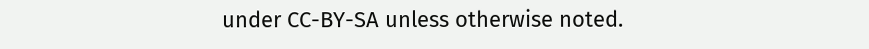under CC-BY-SA unless otherwise noted.